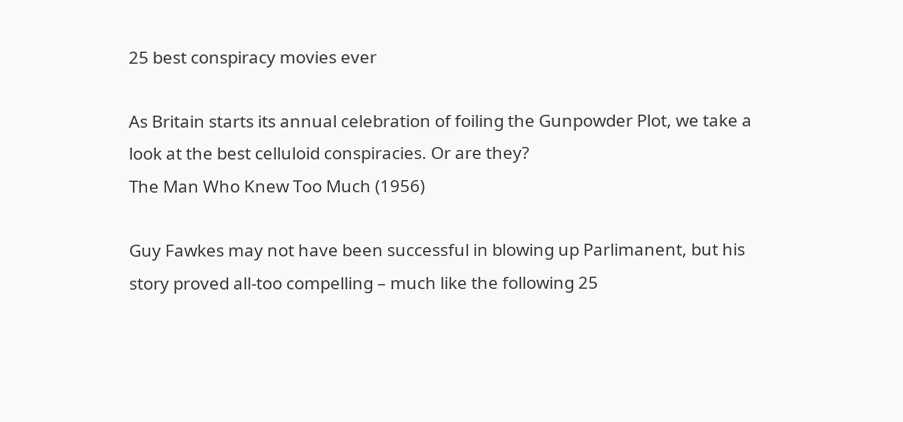25 best conspiracy movies ever

As Britain starts its annual celebration of foiling the Gunpowder Plot, we take a look at the best celluloid conspiracies. Or are they?
The Man Who Knew Too Much (1956)

Guy Fawkes may not have been successful in blowing up Parlimanent, but his story proved all-too compelling – much like the following 25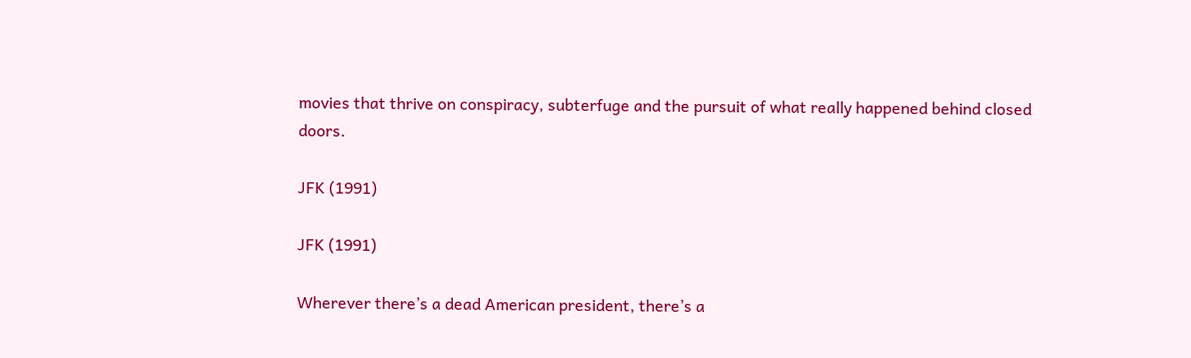movies that thrive on conspiracy, subterfuge and the pursuit of what really happened behind closed doors.

JFK (1991)

JFK (1991)

Wherever there’s a dead American president, there’s a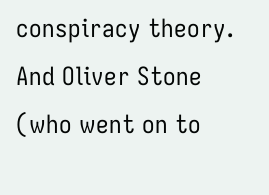conspiracy theory. And Oliver Stone (who went on to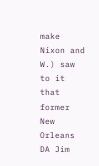make Nixon and W.) saw to it that former New Orleans DA Jim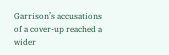Garrison’s accusations of a cover-up reached a wider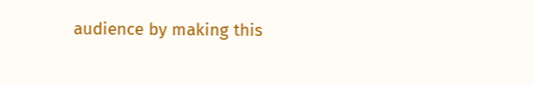audience by making this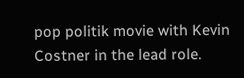pop politik movie with Kevin Costner in the lead role.